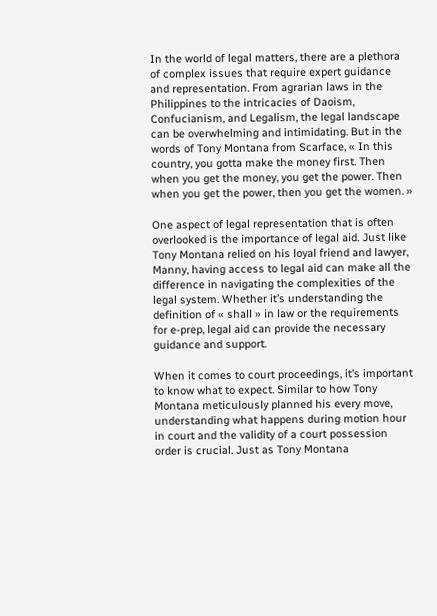In the world of legal matters, there are a plethora of complex issues that require expert guidance and representation. From agrarian laws in the Philippines to the intricacies of Daoism, Confucianism, and Legalism, the legal landscape can be overwhelming and intimidating. But in the words of Tony Montana from Scarface, « In this country, you gotta make the money first. Then when you get the money, you get the power. Then when you get the power, then you get the women. »

One aspect of legal representation that is often overlooked is the importance of legal aid. Just like Tony Montana relied on his loyal friend and lawyer, Manny, having access to legal aid can make all the difference in navigating the complexities of the legal system. Whether it’s understanding the definition of « shall » in law or the requirements for e-prep, legal aid can provide the necessary guidance and support.

When it comes to court proceedings, it’s important to know what to expect. Similar to how Tony Montana meticulously planned his every move, understanding what happens during motion hour in court and the validity of a court possession order is crucial. Just as Tony Montana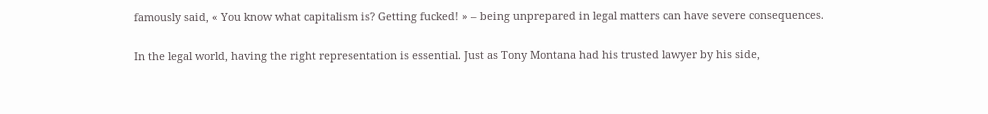famously said, « You know what capitalism is? Getting fucked! » – being unprepared in legal matters can have severe consequences.

In the legal world, having the right representation is essential. Just as Tony Montana had his trusted lawyer by his side,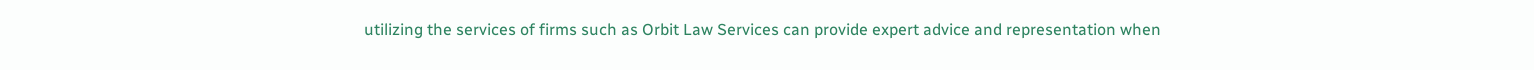utilizing the services of firms such as Orbit Law Services can provide expert advice and representation when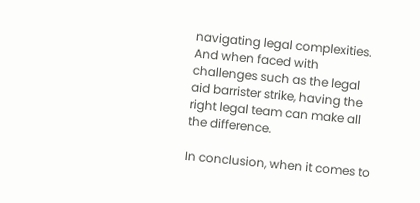navigating legal complexities. And when faced with challenges such as the legal aid barrister strike, having the right legal team can make all the difference.

In conclusion, when it comes to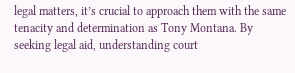legal matters, it’s crucial to approach them with the same tenacity and determination as Tony Montana. By seeking legal aid, understanding court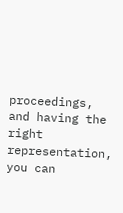proceedings, and having the right representation, you can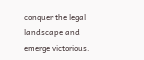conquer the legal landscape and emerge victorious.